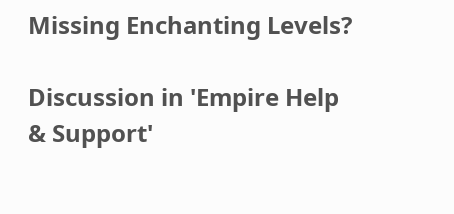Missing Enchanting Levels?

Discussion in 'Empire Help & Support'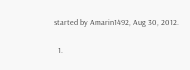started by Amarin1492, Aug 30, 2012.

  1.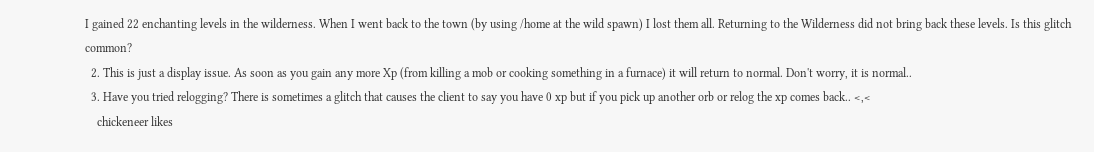I gained 22 enchanting levels in the wilderness. When I went back to the town (by using /home at the wild spawn) I lost them all. Returning to the Wilderness did not bring back these levels. Is this glitch common?
  2. This is just a display issue. As soon as you gain any more Xp (from killing a mob or cooking something in a furnace) it will return to normal. Don't worry, it is normal..
  3. Have you tried relogging? There is sometimes a glitch that causes the client to say you have 0 xp but if you pick up another orb or relog the xp comes back.. <,<
    chickeneer likes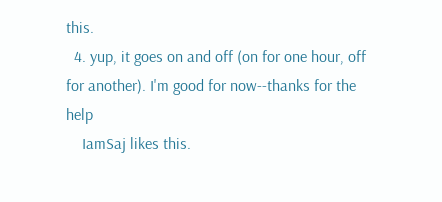this.
  4. yup, it goes on and off (on for one hour, off for another). I'm good for now--thanks for the help
    IamSaj likes this.